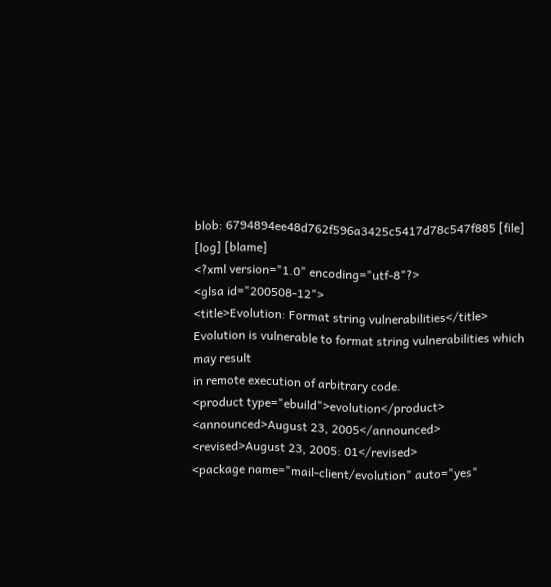blob: 6794894ee48d762f596a3425c5417d78c547f885 [file] [log] [blame]
<?xml version="1.0" encoding="utf-8"?>
<glsa id="200508-12">
<title>Evolution: Format string vulnerabilities</title>
Evolution is vulnerable to format string vulnerabilities which may result
in remote execution of arbitrary code.
<product type="ebuild">evolution</product>
<announced>August 23, 2005</announced>
<revised>August 23, 2005: 01</revised>
<package name="mail-client/evolution" auto="yes"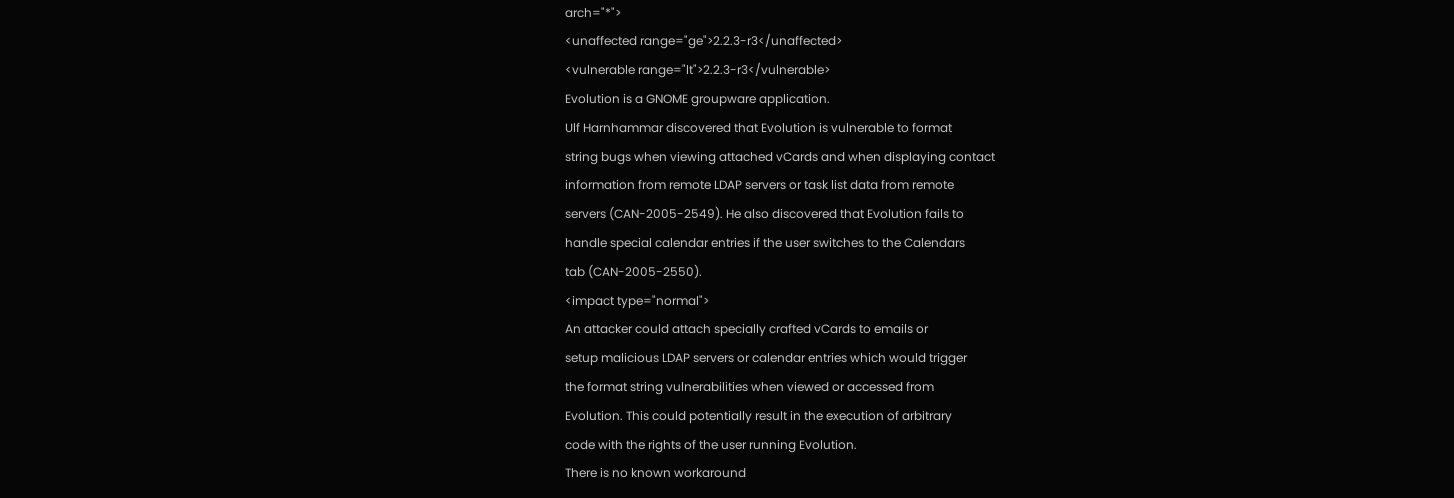arch="*">
<unaffected range="ge">2.2.3-r3</unaffected>
<vulnerable range="lt">2.2.3-r3</vulnerable>
Evolution is a GNOME groupware application.
Ulf Harnhammar discovered that Evolution is vulnerable to format
string bugs when viewing attached vCards and when displaying contact
information from remote LDAP servers or task list data from remote
servers (CAN-2005-2549). He also discovered that Evolution fails to
handle special calendar entries if the user switches to the Calendars
tab (CAN-2005-2550).
<impact type="normal">
An attacker could attach specially crafted vCards to emails or
setup malicious LDAP servers or calendar entries which would trigger
the format string vulnerabilities when viewed or accessed from
Evolution. This could potentially result in the execution of arbitrary
code with the rights of the user running Evolution.
There is no known workaround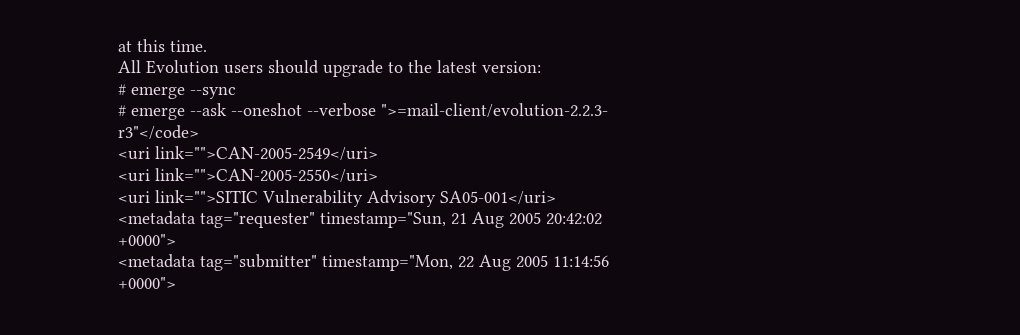at this time.
All Evolution users should upgrade to the latest version:
# emerge --sync
# emerge --ask --oneshot --verbose ">=mail-client/evolution-2.2.3-r3"</code>
<uri link="">CAN-2005-2549</uri>
<uri link="">CAN-2005-2550</uri>
<uri link="">SITIC Vulnerability Advisory SA05-001</uri>
<metadata tag="requester" timestamp="Sun, 21 Aug 2005 20:42:02 +0000">
<metadata tag="submitter" timestamp="Mon, 22 Aug 2005 11:14:56 +0000">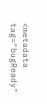<metadata tag="bugReady"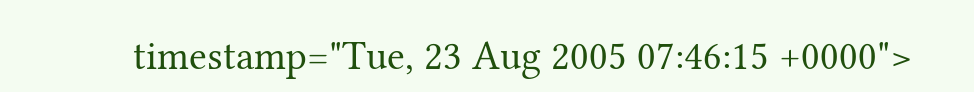timestamp="Tue, 23 Aug 2005 07:46:15 +0000">